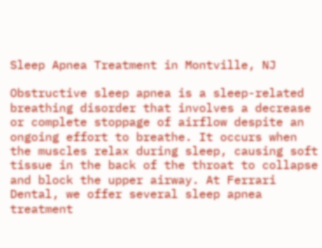Sleep Apnea Treatment in Montville, NJ

Obstructive sleep apnea is a sleep-related breathing disorder that involves a decrease or complete stoppage of airflow despite an ongoing effort to breathe. It occurs when the muscles relax during sleep, causing soft tissue in the back of the throat to collapse and block the upper airway. At Ferrari Dental, we offer several sleep apnea treatment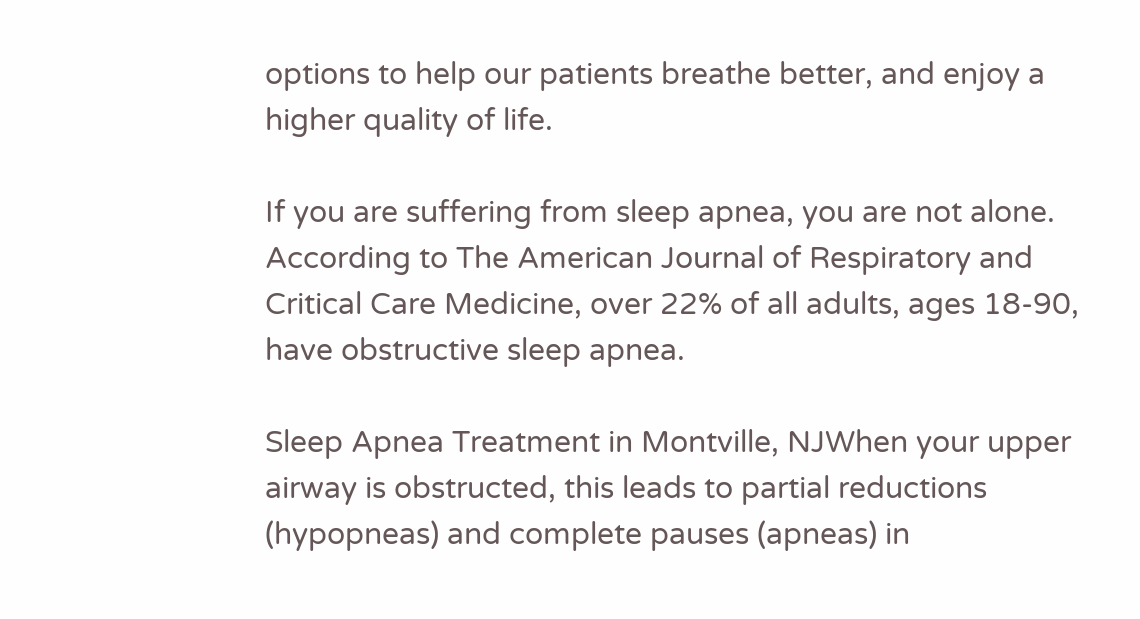options to help our patients breathe better, and enjoy a higher quality of life.

If you are suffering from sleep apnea, you are not alone. According to The American Journal of Respiratory and Critical Care Medicine, over 22% of all adults, ages 18-90, have obstructive sleep apnea.

Sleep Apnea Treatment in Montville, NJWhen your upper airway is obstructed, this leads to partial reductions (hypopneas) and complete pauses (apneas) in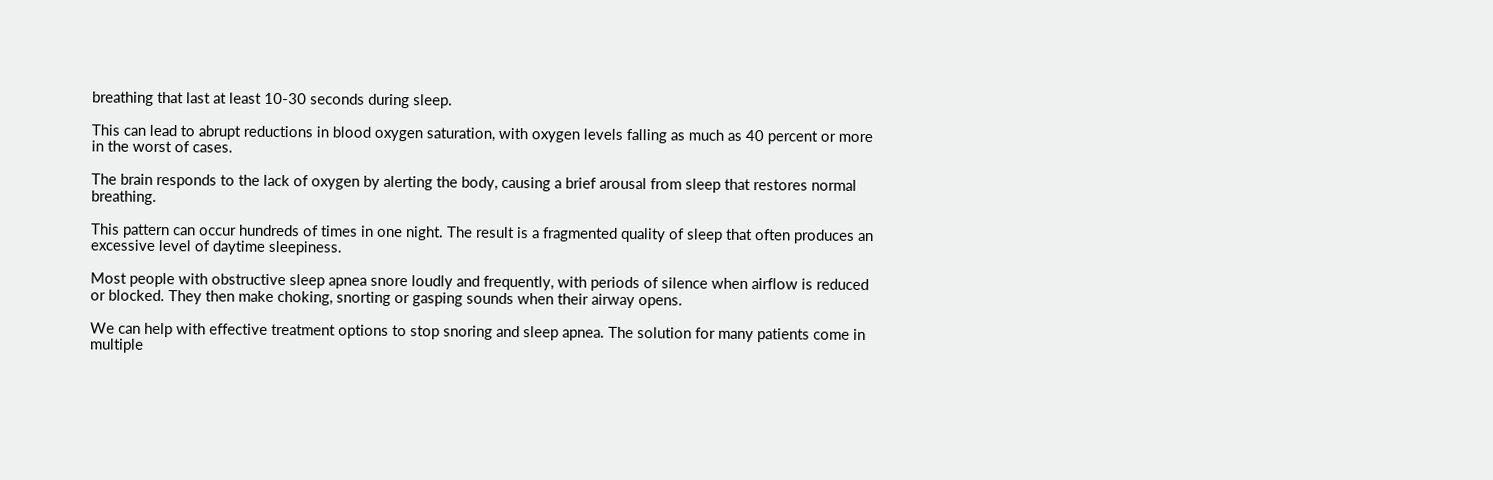breathing that last at least 10-30 seconds during sleep.

This can lead to abrupt reductions in blood oxygen saturation, with oxygen levels falling as much as 40 percent or more in the worst of cases.

The brain responds to the lack of oxygen by alerting the body, causing a brief arousal from sleep that restores normal breathing.

This pattern can occur hundreds of times in one night. The result is a fragmented quality of sleep that often produces an excessive level of daytime sleepiness.

Most people with obstructive sleep apnea snore loudly and frequently, with periods of silence when airflow is reduced or blocked. They then make choking, snorting or gasping sounds when their airway opens.

We can help with effective treatment options to stop snoring and sleep apnea. The solution for many patients come in multiple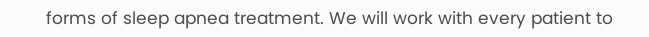forms of sleep apnea treatment. We will work with every patient to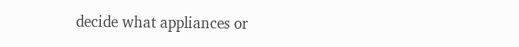decide what appliances or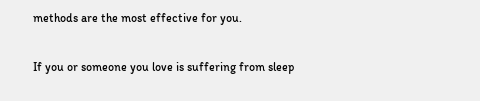methods are the most effective for you.

If you or someone you love is suffering from sleep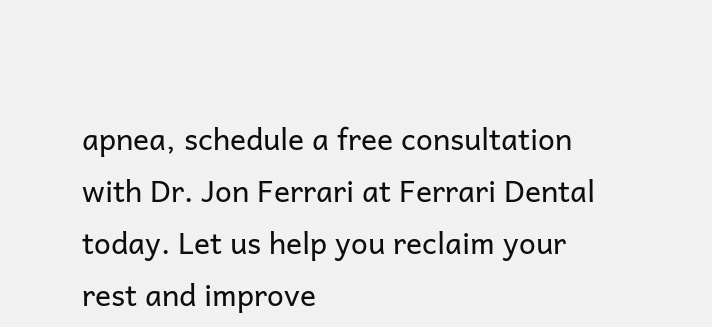apnea, schedule a free consultation with Dr. Jon Ferrari at Ferrari Dental today. Let us help you reclaim your rest and improve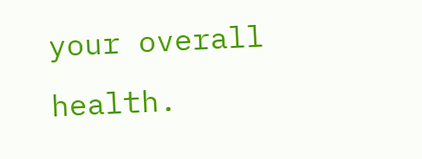your overall health.